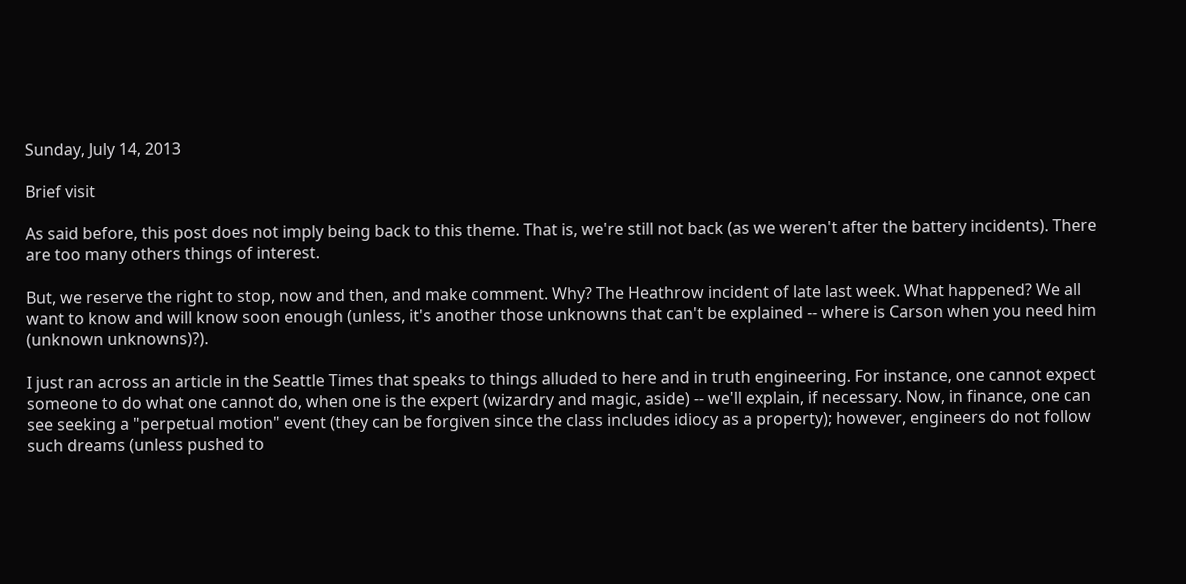Sunday, July 14, 2013

Brief visit

As said before, this post does not imply being back to this theme. That is, we're still not back (as we weren't after the battery incidents). There are too many others things of interest.

But, we reserve the right to stop, now and then, and make comment. Why? The Heathrow incident of late last week. What happened? We all want to know and will know soon enough (unless, it's another those unknowns that can't be explained -- where is Carson when you need him (unknown unknowns)?).

I just ran across an article in the Seattle Times that speaks to things alluded to here and in truth engineering. For instance, one cannot expect someone to do what one cannot do, when one is the expert (wizardry and magic, aside) -- we'll explain, if necessary. Now, in finance, one can see seeking a "perpetual motion" event (they can be forgiven since the class includes idiocy as a property); however, engineers do not follow such dreams (unless pushed to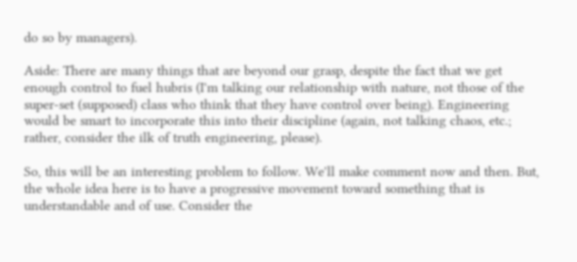do so by managers).

Aside: There are many things that are beyond our grasp, despite the fact that we get enough control to fuel hubris (I'm talking our relationship with nature, not those of the super-set (supposed) class who think that they have control over being). Engineering would be smart to incorporate this into their discipline (again, not talking chaos, etc.; rather, consider the ilk of truth engineering, please).

So, this will be an interesting problem to follow. We'll make comment now and then. But, the whole idea here is to have a progressive movement toward something that is understandable and of use. Consider the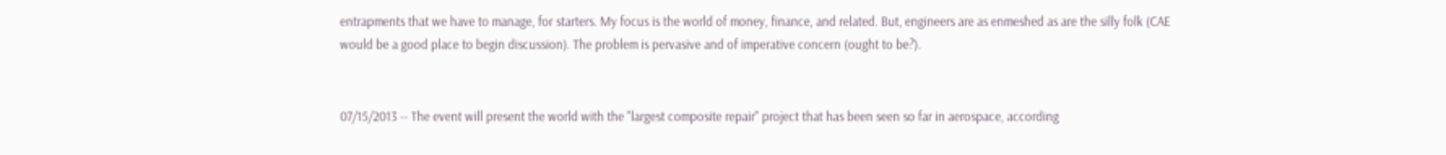entrapments that we have to manage, for starters. My focus is the world of money, finance, and related. But, engineers are as enmeshed as are the silly folk (CAE would be a good place to begin discussion). The problem is pervasive and of imperative concern (ought to be?).


07/15/2013 -- The event will present the world with the "largest composite repair" project that has been seen so far in aerospace, according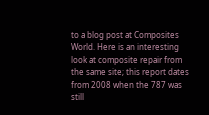to a blog post at Composites World. Here is an interesting look at composite repair from the same site; this report dates from 2008 when the 787 was still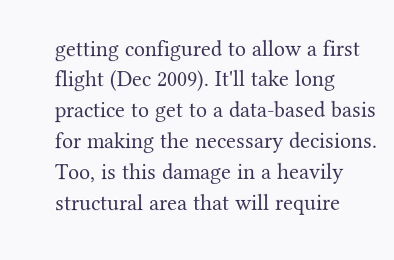getting configured to allow a first flight (Dec 2009). It'll take long practice to get to a data-based basis for making the necessary decisions. Too, is this damage in a heavily structural area that will require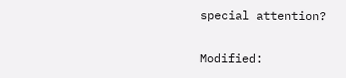special attention?

Modified: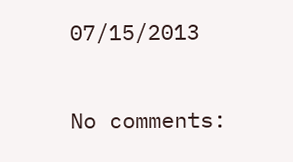07/15/2013

No comments: